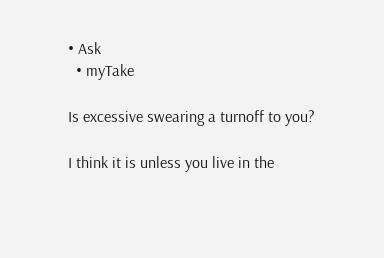• Ask
  • myTake

Is excessive swearing a turnoff to you?

I think it is unless you live in the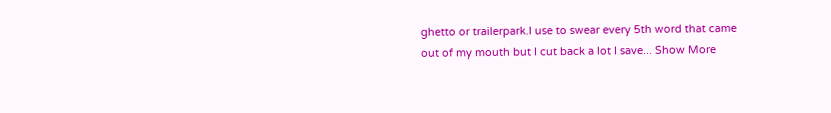ghetto or trailerpark.I use to swear every 5th word that came out of my mouth but I cut back a lot I save... Show More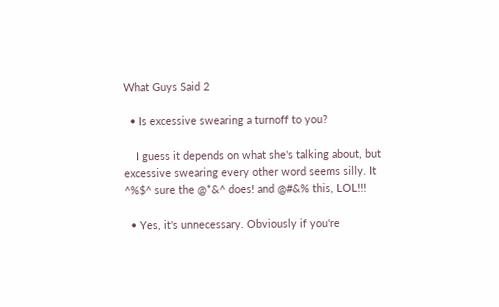What Guys Said 2

  • Is excessive swearing a turnoff to you?

    I guess it depends on what she's talking about, but excessive swearing every other word seems silly. It ^%$^ sure the @*&^ does! and @#&% this, LOL!!!

  • Yes, it's unnecessary. Obviously if you're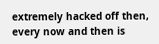extremely hacked off then, every now and then is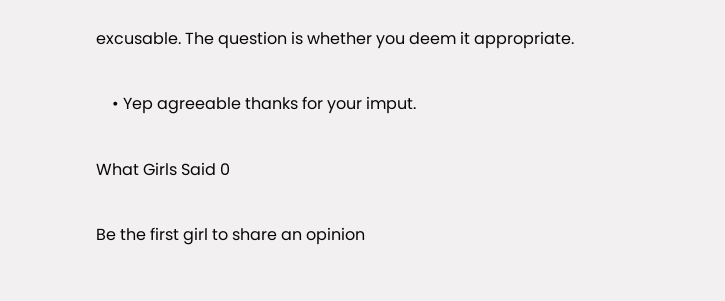excusable. The question is whether you deem it appropriate.

    • Yep agreeable thanks for your imput.

What Girls Said 0

Be the first girl to share an opinion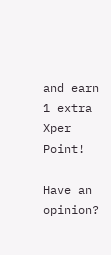and earn 1 extra Xper Point!

Have an opinion?